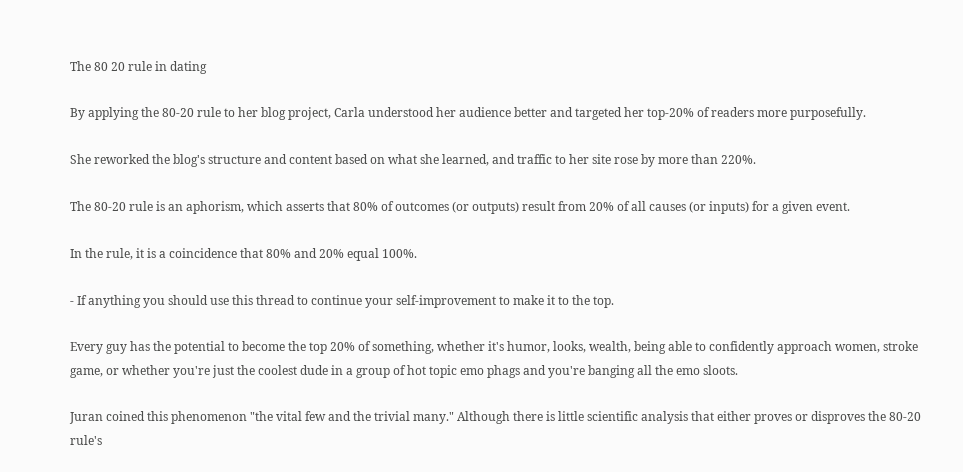The 80 20 rule in dating

By applying the 80-20 rule to her blog project, Carla understood her audience better and targeted her top-20% of readers more purposefully.

She reworked the blog's structure and content based on what she learned, and traffic to her site rose by more than 220%.

The 80-20 rule is an aphorism, which asserts that 80% of outcomes (or outputs) result from 20% of all causes (or inputs) for a given event.

In the rule, it is a coincidence that 80% and 20% equal 100%.

- If anything you should use this thread to continue your self-improvement to make it to the top.

Every guy has the potential to become the top 20% of something, whether it's humor, looks, wealth, being able to confidently approach women, stroke game, or whether you're just the coolest dude in a group of hot topic emo phags and you're banging all the emo sloots.

Juran coined this phenomenon "the vital few and the trivial many." Although there is little scientific analysis that either proves or disproves the 80-20 rule's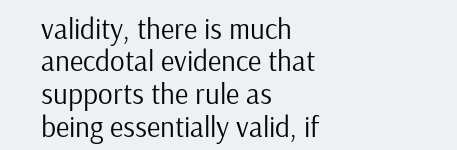validity, there is much anecdotal evidence that supports the rule as being essentially valid, if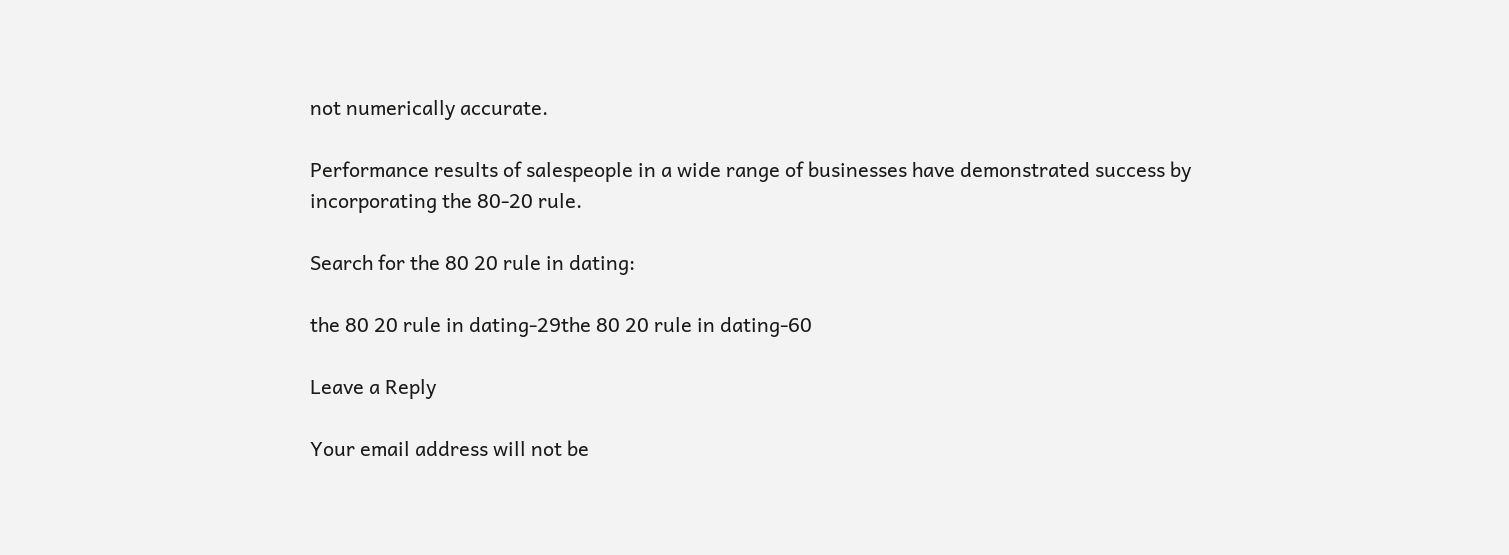not numerically accurate.

Performance results of salespeople in a wide range of businesses have demonstrated success by incorporating the 80-20 rule.

Search for the 80 20 rule in dating:

the 80 20 rule in dating-29the 80 20 rule in dating-60

Leave a Reply

Your email address will not be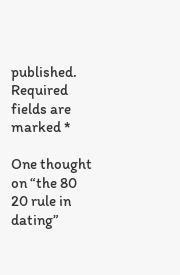published. Required fields are marked *

One thought on “the 80 20 rule in dating”